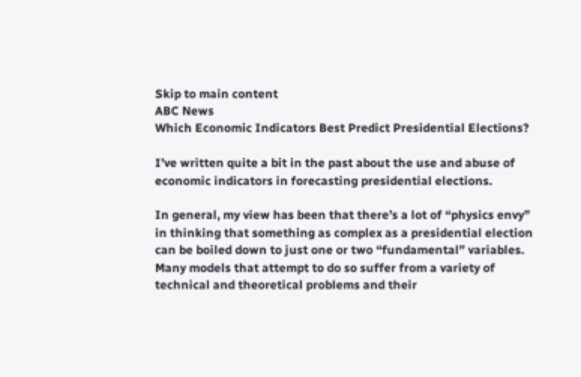Skip to main content
ABC News
Which Economic Indicators Best Predict Presidential Elections?

I’ve written quite a bit in the past about the use and abuse of economic indicators in forecasting presidential elections.

In general, my view has been that there’s a lot of “physics envy” in thinking that something as complex as a presidential election can be boiled down to just one or two “fundamental” variables. Many models that attempt to do so suffer from a variety of technical and theoretical problems and their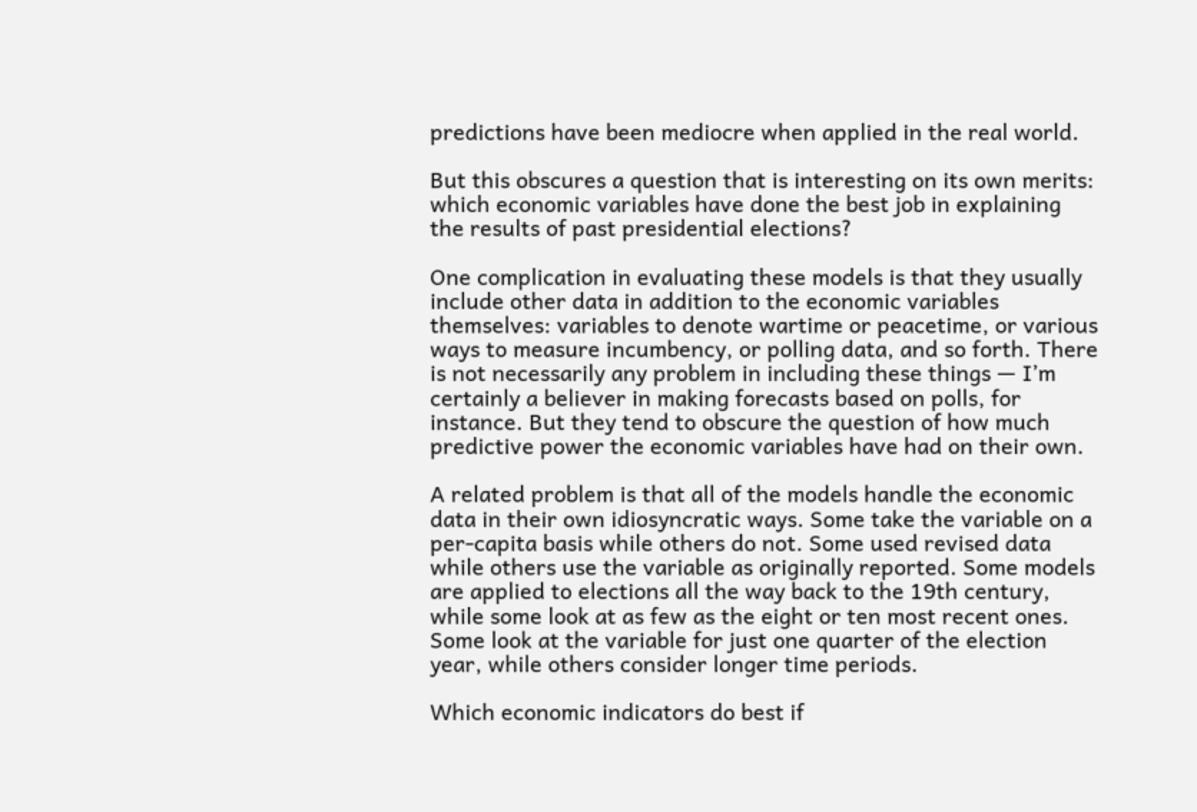predictions have been mediocre when applied in the real world.

But this obscures a question that is interesting on its own merits: which economic variables have done the best job in explaining the results of past presidential elections?

One complication in evaluating these models is that they usually include other data in addition to the economic variables themselves: variables to denote wartime or peacetime, or various ways to measure incumbency, or polling data, and so forth. There is not necessarily any problem in including these things — I’m certainly a believer in making forecasts based on polls, for instance. But they tend to obscure the question of how much predictive power the economic variables have had on their own.

A related problem is that all of the models handle the economic data in their own idiosyncratic ways. Some take the variable on a per-capita basis while others do not. Some used revised data while others use the variable as originally reported. Some models are applied to elections all the way back to the 19th century, while some look at as few as the eight or ten most recent ones. Some look at the variable for just one quarter of the election year, while others consider longer time periods.

Which economic indicators do best if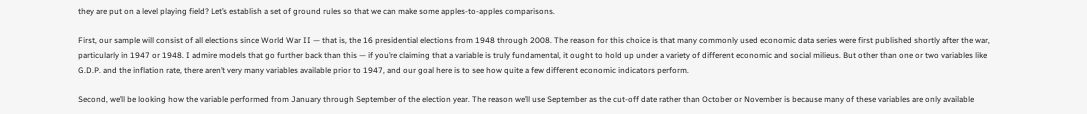they are put on a level playing field? Let’s establish a set of ground rules so that we can make some apples-to-apples comparisons.

First, our sample will consist of all elections since World War II — that is, the 16 presidential elections from 1948 through 2008. The reason for this choice is that many commonly used economic data series were first published shortly after the war, particularly in 1947 or 1948. I admire models that go further back than this — if you’re claiming that a variable is truly fundamental, it ought to hold up under a variety of different economic and social milieus. But other than one or two variables like G.D.P. and the inflation rate, there aren’t very many variables available prior to 1947, and our goal here is to see how quite a few different economic indicators perform.

Second, we’ll be looking how the variable performed from January through September of the election year. The reason we’ll use September as the cut-off date rather than October or November is because many of these variables are only available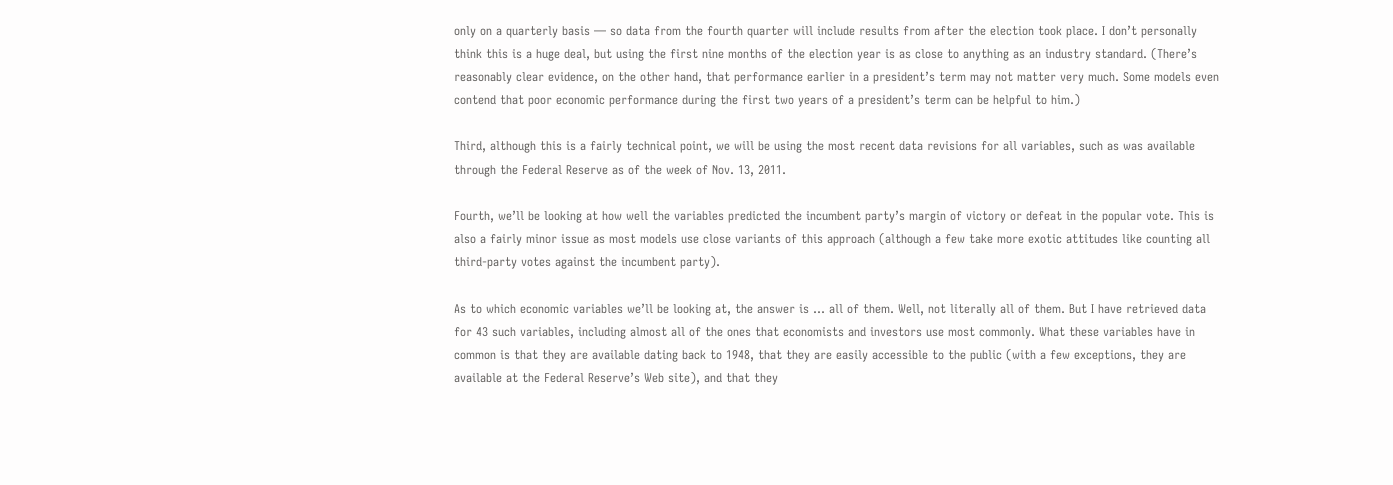only on a quarterly basis — so data from the fourth quarter will include results from after the election took place. I don’t personally think this is a huge deal, but using the first nine months of the election year is as close to anything as an industry standard. (There’s reasonably clear evidence, on the other hand, that performance earlier in a president’s term may not matter very much. Some models even contend that poor economic performance during the first two years of a president’s term can be helpful to him.)

Third, although this is a fairly technical point, we will be using the most recent data revisions for all variables, such as was available through the Federal Reserve as of the week of Nov. 13, 2011.

Fourth, we’ll be looking at how well the variables predicted the incumbent party’s margin of victory or defeat in the popular vote. This is also a fairly minor issue as most models use close variants of this approach (although a few take more exotic attitudes like counting all third-party votes against the incumbent party).

As to which economic variables we’ll be looking at, the answer is … all of them. Well, not literally all of them. But I have retrieved data for 43 such variables, including almost all of the ones that economists and investors use most commonly. What these variables have in common is that they are available dating back to 1948, that they are easily accessible to the public (with a few exceptions, they are available at the Federal Reserve’s Web site), and that they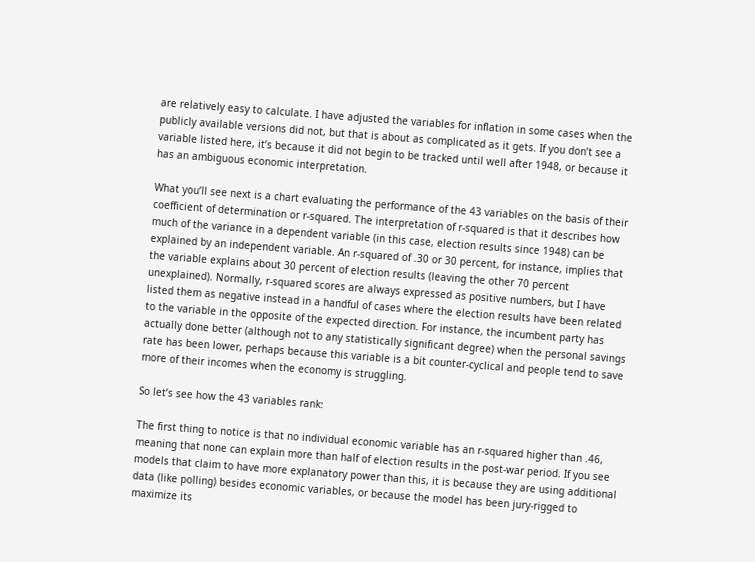are relatively easy to calculate. I have adjusted the variables for inflation in some cases when the publicly available versions did not, but that is about as complicated as it gets. If you don’t see a variable listed here, it’s because it did not begin to be tracked until well after 1948, or because it has an ambiguous economic interpretation.

What you’ll see next is a chart evaluating the performance of the 43 variables on the basis of their coefficient of determination or r-squared. The interpretation of r-squared is that it describes how much of the variance in a dependent variable (in this case, election results since 1948) can be explained by an independent variable. An r-squared of .30 or 30 percent, for instance, implies that the variable explains about 30 percent of election results (leaving the other 70 percent unexplained). Normally, r-squared scores are always expressed as positive numbers, but I have listed them as negative instead in a handful of cases where the election results have been related to the variable in the opposite of the expected direction. For instance, the incumbent party has actually done better (although not to any statistically significant degree) when the personal savings rate has been lower, perhaps because this variable is a bit counter-cyclical and people tend to save more of their incomes when the economy is struggling.

So let’s see how the 43 variables rank:

The first thing to notice is that no individual economic variable has an r-squared higher than .46, meaning that none can explain more than half of election results in the post-war period. If you see models that claim to have more explanatory power than this, it is because they are using additional data (like polling) besides economic variables, or because the model has been jury-rigged to maximize its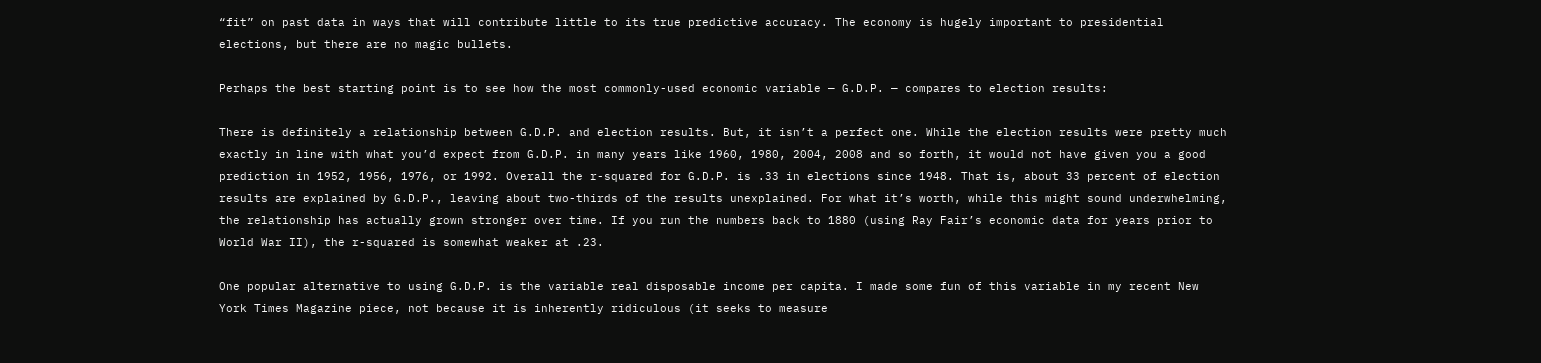“fit” on past data in ways that will contribute little to its true predictive accuracy. The economy is hugely important to presidential elections, but there are no magic bullets.

Perhaps the best starting point is to see how the most commonly-used economic variable — G.D.P. — compares to election results:

There is definitely a relationship between G.D.P. and election results. But, it isn’t a perfect one. While the election results were pretty much exactly in line with what you’d expect from G.D.P. in many years like 1960, 1980, 2004, 2008 and so forth, it would not have given you a good prediction in 1952, 1956, 1976, or 1992. Overall the r-squared for G.D.P. is .33 in elections since 1948. That is, about 33 percent of election results are explained by G.D.P., leaving about two-thirds of the results unexplained. For what it’s worth, while this might sound underwhelming, the relationship has actually grown stronger over time. If you run the numbers back to 1880 (using Ray Fair’s economic data for years prior to World War II), the r-squared is somewhat weaker at .23.

One popular alternative to using G.D.P. is the variable real disposable income per capita. I made some fun of this variable in my recent New York Times Magazine piece, not because it is inherently ridiculous (it seeks to measure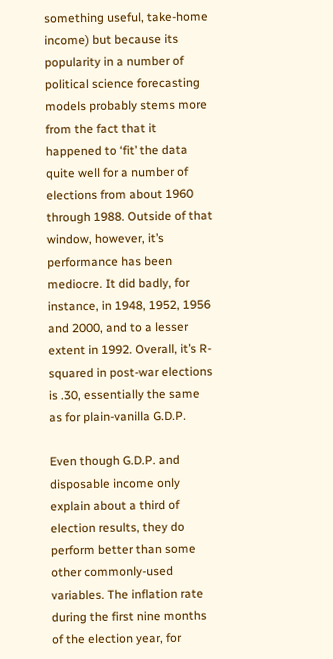something useful, take-home income) but because its popularity in a number of political science forecasting models probably stems more from the fact that it happened to ‘fit’ the data quite well for a number of elections from about 1960 through 1988. Outside of that window, however, it’s performance has been mediocre. It did badly, for instance, in 1948, 1952, 1956 and 2000, and to a lesser extent in 1992. Overall, it’s R-squared in post-war elections is .30, essentially the same as for plain-vanilla G.D.P.

Even though G.D.P. and disposable income only explain about a third of election results, they do perform better than some other commonly-used variables. The inflation rate during the first nine months of the election year, for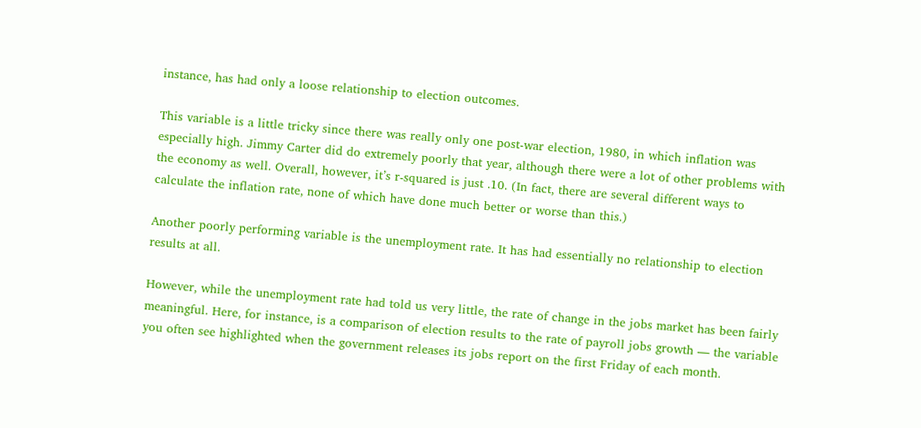instance, has had only a loose relationship to election outcomes.

This variable is a little tricky since there was really only one post-war election, 1980, in which inflation was especially high. Jimmy Carter did do extremely poorly that year, although there were a lot of other problems with the economy as well. Overall, however, it’s r-squared is just .10. (In fact, there are several different ways to calculate the inflation rate, none of which have done much better or worse than this.)

Another poorly performing variable is the unemployment rate. It has had essentially no relationship to election results at all.

However, while the unemployment rate had told us very little, the rate of change in the jobs market has been fairly meaningful. Here, for instance, is a comparison of election results to the rate of payroll jobs growth — the variable you often see highlighted when the government releases its jobs report on the first Friday of each month.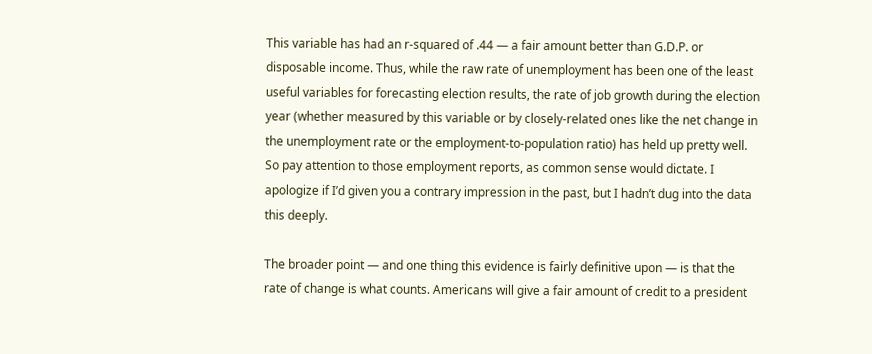This variable has had an r-squared of .44 — a fair amount better than G.D.P. or disposable income. Thus, while the raw rate of unemployment has been one of the least useful variables for forecasting election results, the rate of job growth during the election year (whether measured by this variable or by closely-related ones like the net change in the unemployment rate or the employment-to-population ratio) has held up pretty well. So pay attention to those employment reports, as common sense would dictate. I apologize if I’d given you a contrary impression in the past, but I hadn’t dug into the data this deeply.

The broader point — and one thing this evidence is fairly definitive upon — is that the rate of change is what counts. Americans will give a fair amount of credit to a president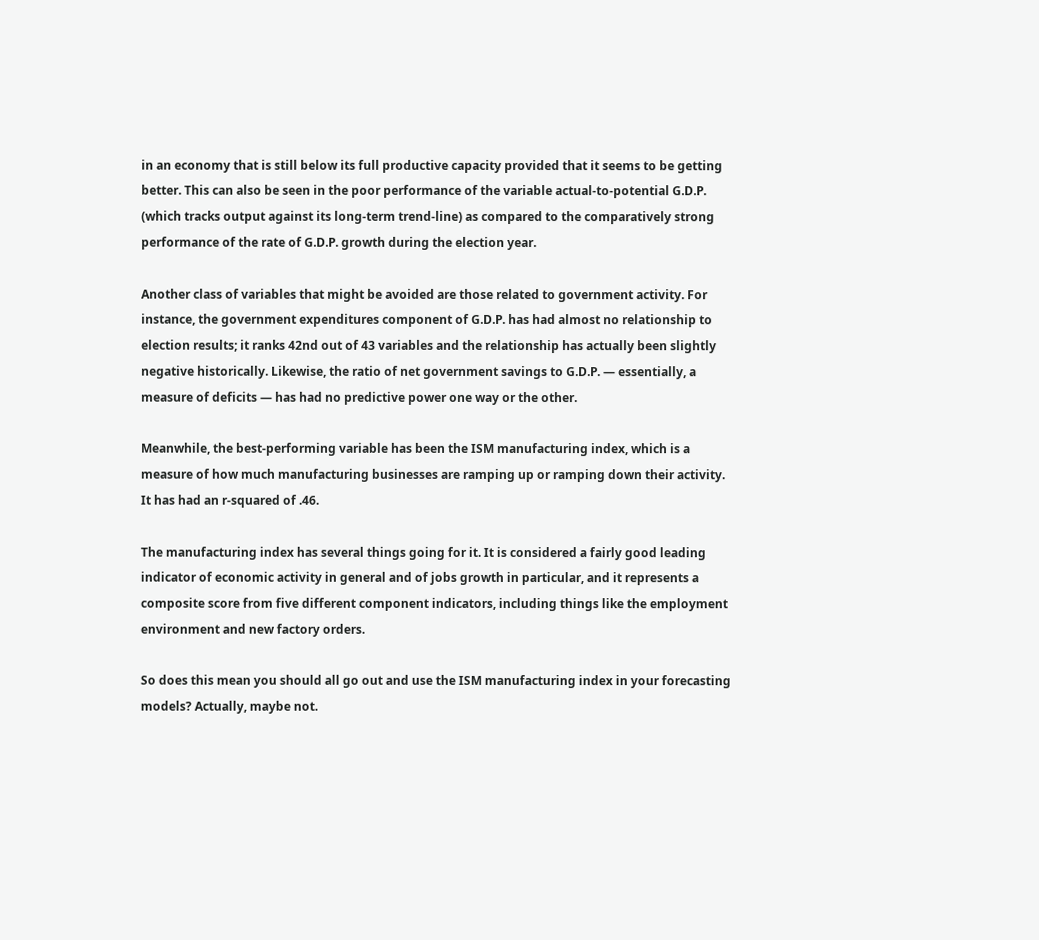in an economy that is still below its full productive capacity provided that it seems to be getting better. This can also be seen in the poor performance of the variable actual-to-potential G.D.P. (which tracks output against its long-term trend-line) as compared to the comparatively strong performance of the rate of G.D.P. growth during the election year.

Another class of variables that might be avoided are those related to government activity. For instance, the government expenditures component of G.D.P. has had almost no relationship to election results; it ranks 42nd out of 43 variables and the relationship has actually been slightly negative historically. Likewise, the ratio of net government savings to G.D.P. — essentially, a measure of deficits — has had no predictive power one way or the other.

Meanwhile, the best-performing variable has been the ISM manufacturing index, which is a measure of how much manufacturing businesses are ramping up or ramping down their activity. It has had an r-squared of .46.

The manufacturing index has several things going for it. It is considered a fairly good leading indicator of economic activity in general and of jobs growth in particular, and it represents a composite score from five different component indicators, including things like the employment environment and new factory orders.

So does this mean you should all go out and use the ISM manufacturing index in your forecasting models? Actually, maybe not.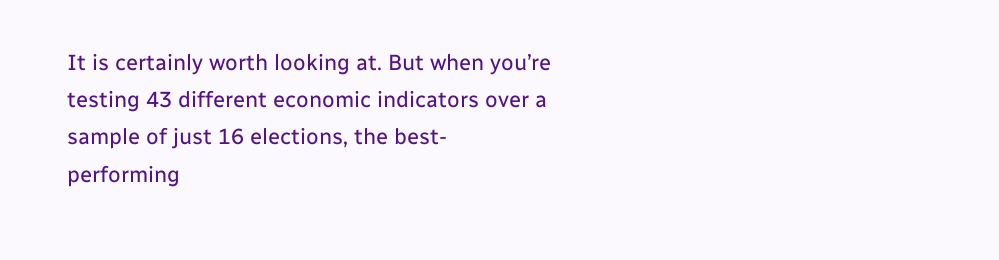It is certainly worth looking at. But when you’re testing 43 different economic indicators over a sample of just 16 elections, the best-performing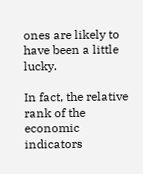ones are likely to have been a little lucky.

In fact, the relative rank of the economic indicators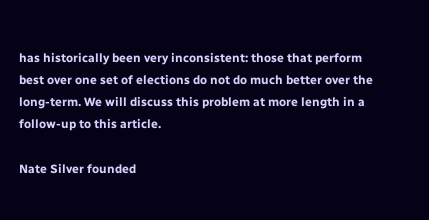has historically been very inconsistent: those that perform best over one set of elections do not do much better over the long-term. We will discuss this problem at more length in a follow-up to this article.

Nate Silver founded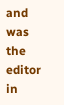and was the editor in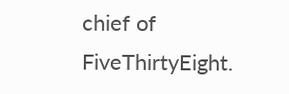chief of FiveThirtyEight.